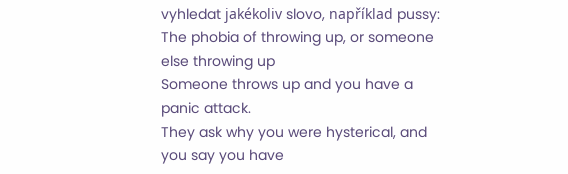vyhledat jakékoliv slovo, například pussy:
The phobia of throwing up, or someone else throwing up
Someone throws up and you have a panic attack.
They ask why you were hysterical, and you say you have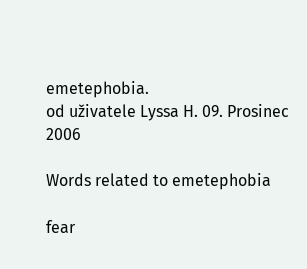emetephobia.
od uživatele Lyssa H. 09. Prosinec 2006

Words related to emetephobia

fear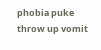phobia puke throw up vomit